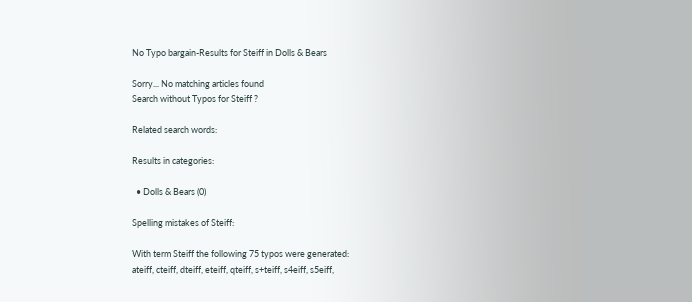No Typo bargain-Results for Steiff in Dolls & Bears

Sorry... No matching articles found
Search without Typos for Steiff ?

Related search words:

Results in categories:

  • Dolls & Bears (0)

Spelling mistakes of Steiff:

With term Steiff the following 75 typos were generated:
ateiff, cteiff, dteiff, eteiff, qteiff, s+teiff, s4eiff, s5eiff,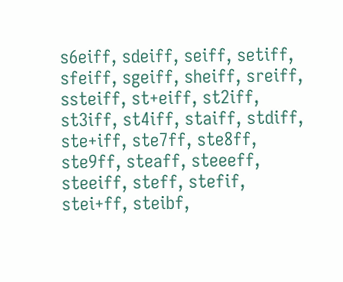s6eiff, sdeiff, seiff, setiff, sfeiff, sgeiff, sheiff, sreiff, ssteiff, st+eiff, st2iff, st3iff, st4iff, staiff, stdiff, ste+iff, ste7ff, ste8ff, ste9ff, steaff, steeeff, steeiff, steff, stefif, stei+ff, steibf,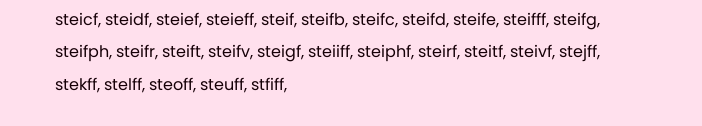steicf, steidf, steief, steieff, steif, steifb, steifc, steifd, steife, steifff, steifg, steifph, steifr, steift, steifv, steigf, steiiff, steiphf, steirf, steitf, steivf, stejff, stekff, stelff, steoff, steuff, stfiff,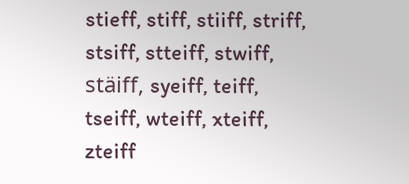stieff, stiff, stiiff, striff, stsiff, stteiff, stwiff, stäiff, syeiff, teiff, tseiff, wteiff, xteiff, zteiff